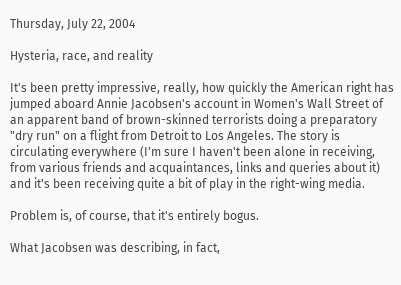Thursday, July 22, 2004

Hysteria, race, and reality

It's been pretty impressive, really, how quickly the American right has jumped aboard Annie Jacobsen's account in Women's Wall Street of an apparent band of brown-skinned terrorists doing a preparatory "dry run" on a flight from Detroit to Los Angeles. The story is circulating everywhere (I'm sure I haven't been alone in receiving, from various friends and acquaintances, links and queries about it) and it's been receiving quite a bit of play in the right-wing media.

Problem is, of course, that it's entirely bogus.

What Jacobsen was describing, in fact,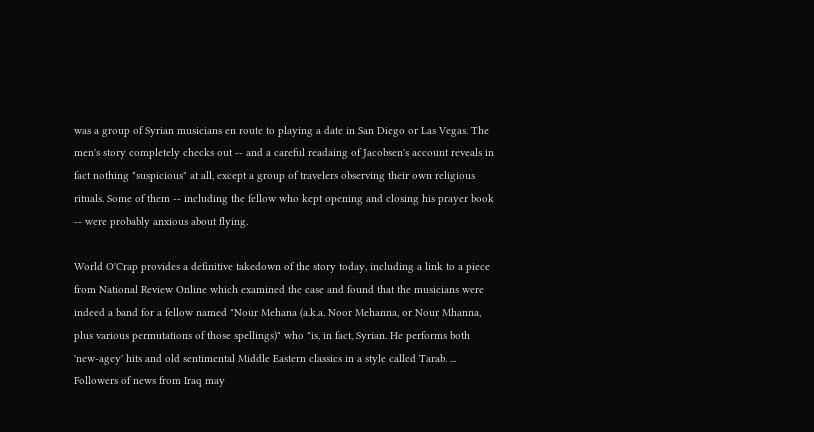was a group of Syrian musicians en route to playing a date in San Diego or Las Vegas. The men's story completely checks out -- and a careful readaing of Jacobsen's account reveals in fact nothing "suspicious" at all, except a group of travelers observing their own religious rituals. Some of them -- including the fellow who kept opening and closing his prayer book -- were probably anxious about flying.

World O'Crap provides a definitive takedown of the story today, including a link to a piece from National Review Online which examined the case and found that the musicians were indeed a band for a fellow named "Nour Mehana (a.k.a. Noor Mehanna, or Nour Mhanna, plus various permutations of those spellings)" who "is, in fact, Syrian. He performs both 'new-agey' hits and old sentimental Middle Eastern classics in a style called Tarab. ... Followers of news from Iraq may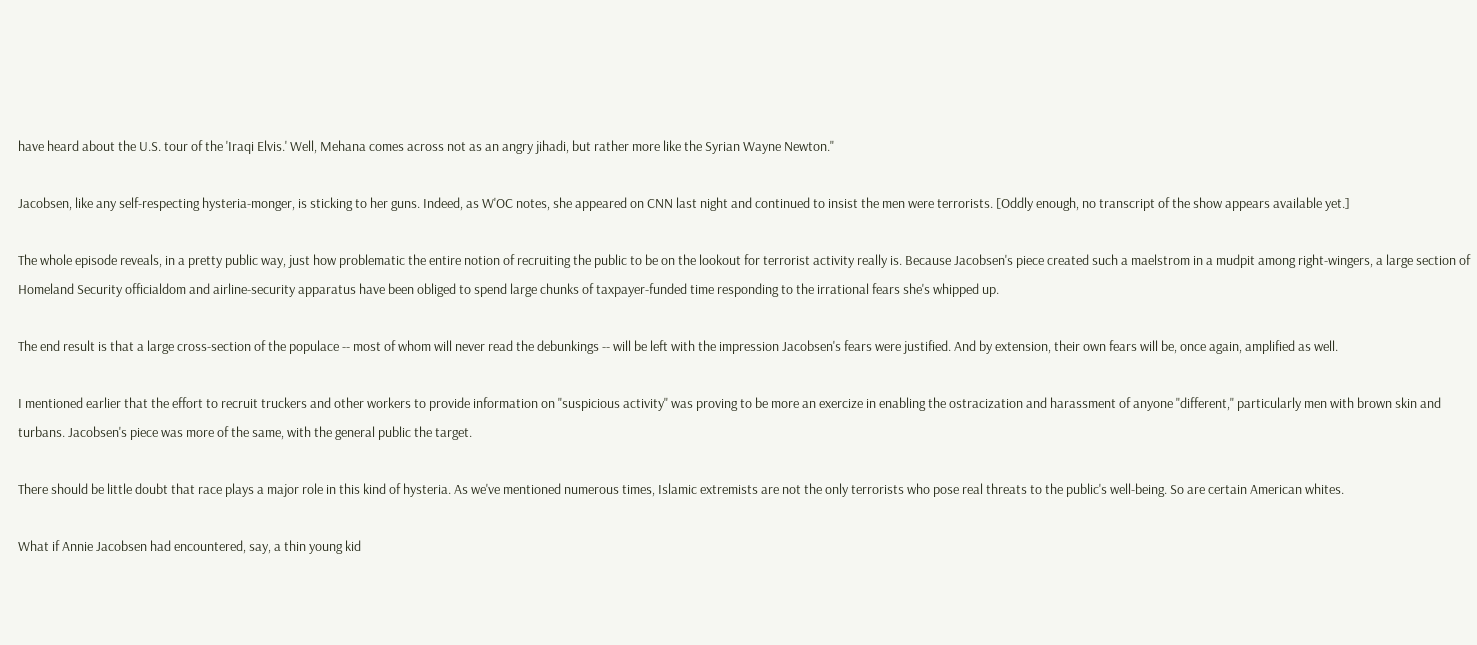have heard about the U.S. tour of the 'Iraqi Elvis.' Well, Mehana comes across not as an angry jihadi, but rather more like the Syrian Wayne Newton."

Jacobsen, like any self-respecting hysteria-monger, is sticking to her guns. Indeed, as W'OC notes, she appeared on CNN last night and continued to insist the men were terrorists. [Oddly enough, no transcript of the show appears available yet.]

The whole episode reveals, in a pretty public way, just how problematic the entire notion of recruiting the public to be on the lookout for terrorist activity really is. Because Jacobsen's piece created such a maelstrom in a mudpit among right-wingers, a large section of Homeland Security officialdom and airline-security apparatus have been obliged to spend large chunks of taxpayer-funded time responding to the irrational fears she's whipped up.

The end result is that a large cross-section of the populace -- most of whom will never read the debunkings -- will be left with the impression Jacobsen's fears were justified. And by extension, their own fears will be, once again, amplified as well.

I mentioned earlier that the effort to recruit truckers and other workers to provide information on "suspicious activity" was proving to be more an exercize in enabling the ostracization and harassment of anyone "different," particularly men with brown skin and turbans. Jacobsen's piece was more of the same, with the general public the target.

There should be little doubt that race plays a major role in this kind of hysteria. As we've mentioned numerous times, Islamic extremists are not the only terrorists who pose real threats to the public's well-being. So are certain American whites.

What if Annie Jacobsen had encountered, say, a thin young kid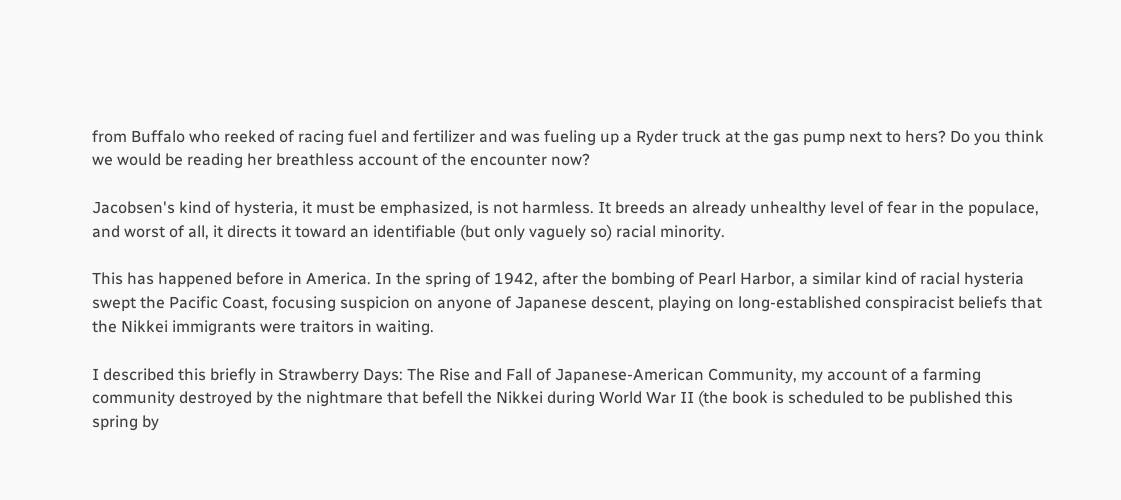from Buffalo who reeked of racing fuel and fertilizer and was fueling up a Ryder truck at the gas pump next to hers? Do you think we would be reading her breathless account of the encounter now?

Jacobsen's kind of hysteria, it must be emphasized, is not harmless. It breeds an already unhealthy level of fear in the populace, and worst of all, it directs it toward an identifiable (but only vaguely so) racial minority.

This has happened before in America. In the spring of 1942, after the bombing of Pearl Harbor, a similar kind of racial hysteria swept the Pacific Coast, focusing suspicion on anyone of Japanese descent, playing on long-established conspiracist beliefs that the Nikkei immigrants were traitors in waiting.

I described this briefly in Strawberry Days: The Rise and Fall of Japanese-American Community, my account of a farming community destroyed by the nightmare that befell the Nikkei during World War II (the book is scheduled to be published this spring by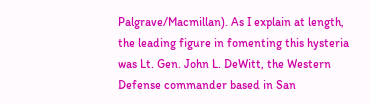Palgrave/Macmillan). As I explain at length, the leading figure in fomenting this hysteria was Lt. Gen. John L. DeWitt, the Western Defense commander based in San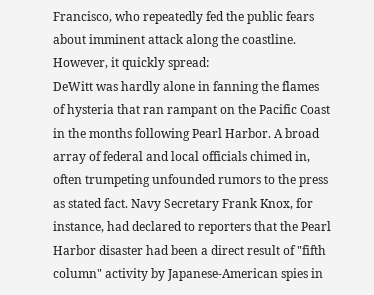Francisco, who repeatedly fed the public fears about imminent attack along the coastline. However, it quickly spread:
DeWitt was hardly alone in fanning the flames of hysteria that ran rampant on the Pacific Coast in the months following Pearl Harbor. A broad array of federal and local officials chimed in, often trumpeting unfounded rumors to the press as stated fact. Navy Secretary Frank Knox, for instance, had declared to reporters that the Pearl Harbor disaster had been a direct result of "fifth column" activity by Japanese-American spies in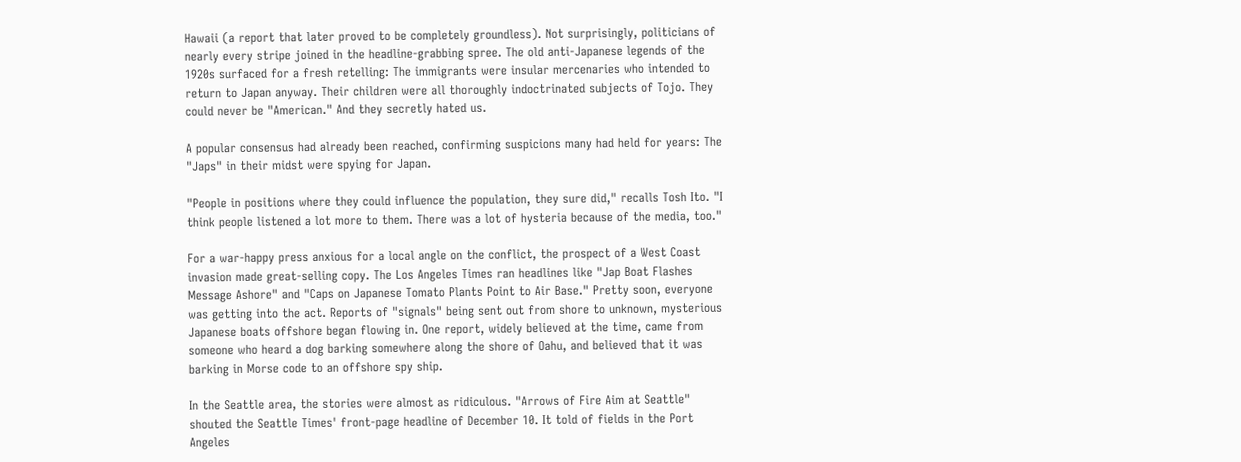Hawaii (a report that later proved to be completely groundless). Not surprisingly, politicians of nearly every stripe joined in the headline-grabbing spree. The old anti-Japanese legends of the 1920s surfaced for a fresh retelling: The immigrants were insular mercenaries who intended to return to Japan anyway. Their children were all thoroughly indoctrinated subjects of Tojo. They could never be "American." And they secretly hated us.

A popular consensus had already been reached, confirming suspicions many had held for years: The "Japs" in their midst were spying for Japan.

"People in positions where they could influence the population, they sure did," recalls Tosh Ito. "I think people listened a lot more to them. There was a lot of hysteria because of the media, too."

For a war-happy press anxious for a local angle on the conflict, the prospect of a West Coast invasion made great-selling copy. The Los Angeles Times ran headlines like "Jap Boat Flashes Message Ashore" and "Caps on Japanese Tomato Plants Point to Air Base." Pretty soon, everyone was getting into the act. Reports of "signals" being sent out from shore to unknown, mysterious Japanese boats offshore began flowing in. One report, widely believed at the time, came from someone who heard a dog barking somewhere along the shore of Oahu, and believed that it was barking in Morse code to an offshore spy ship.

In the Seattle area, the stories were almost as ridiculous. "Arrows of Fire Aim at Seattle" shouted the Seattle Times' front-page headline of December 10. It told of fields in the Port Angeles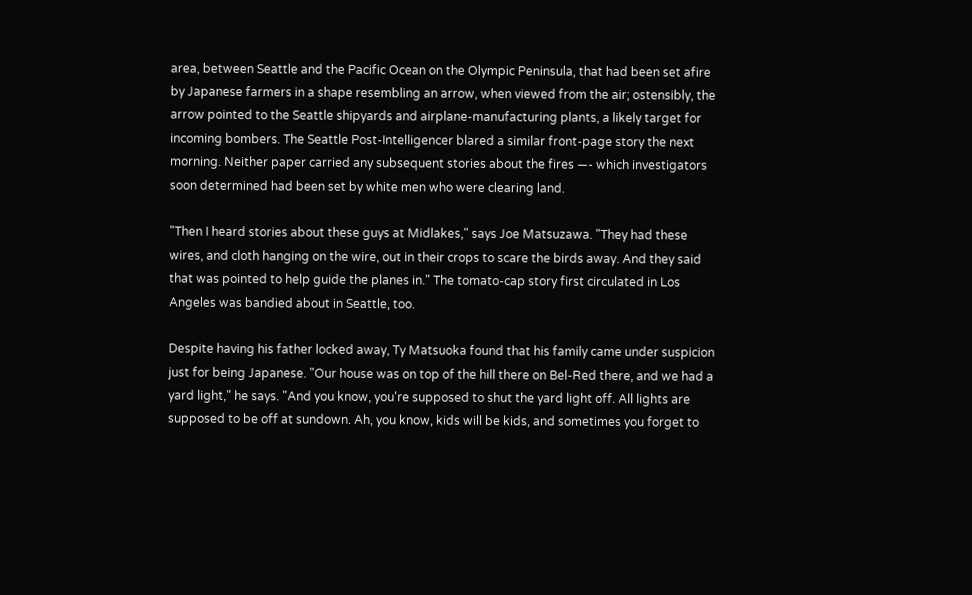area, between Seattle and the Pacific Ocean on the Olympic Peninsula, that had been set afire by Japanese farmers in a shape resembling an arrow, when viewed from the air; ostensibly, the arrow pointed to the Seattle shipyards and airplane-manufacturing plants, a likely target for incoming bombers. The Seattle Post-Intelligencer blared a similar front-page story the next morning. Neither paper carried any subsequent stories about the fires —- which investigators soon determined had been set by white men who were clearing land.

"Then I heard stories about these guys at Midlakes," says Joe Matsuzawa. "They had these wires, and cloth hanging on the wire, out in their crops to scare the birds away. And they said that was pointed to help guide the planes in." The tomato-cap story first circulated in Los Angeles was bandied about in Seattle, too.

Despite having his father locked away, Ty Matsuoka found that his family came under suspicion just for being Japanese. "Our house was on top of the hill there on Bel-Red there, and we had a yard light," he says. "And you know, you're supposed to shut the yard light off. All lights are supposed to be off at sundown. Ah, you know, kids will be kids, and sometimes you forget to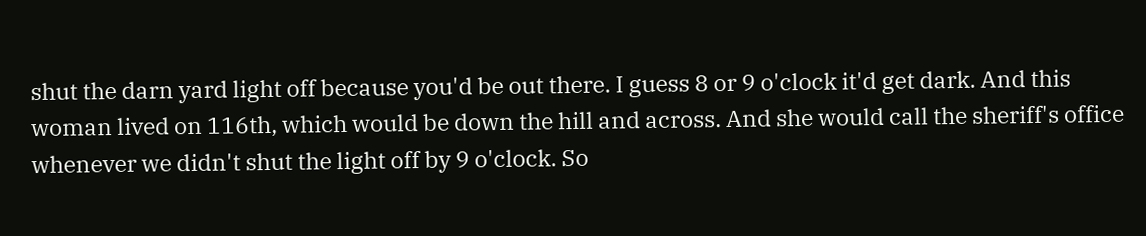shut the darn yard light off because you'd be out there. I guess 8 or 9 o'clock it'd get dark. And this woman lived on 116th, which would be down the hill and across. And she would call the sheriff's office whenever we didn't shut the light off by 9 o'clock. So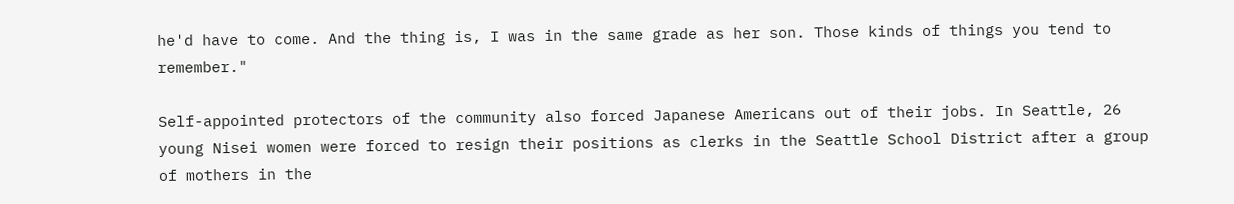he'd have to come. And the thing is, I was in the same grade as her son. Those kinds of things you tend to remember."

Self-appointed protectors of the community also forced Japanese Americans out of their jobs. In Seattle, 26 young Nisei women were forced to resign their positions as clerks in the Seattle School District after a group of mothers in the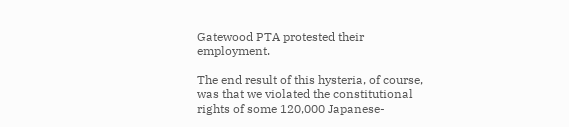Gatewood PTA protested their employment.

The end result of this hysteria, of course, was that we violated the constitutional rights of some 120,000 Japanese-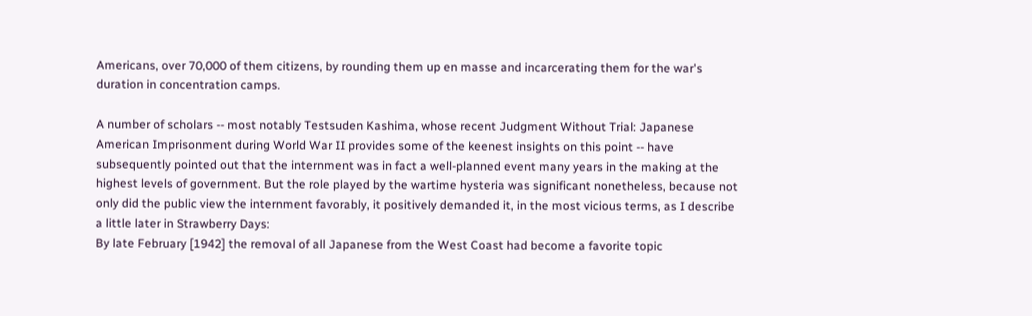Americans, over 70,000 of them citizens, by rounding them up en masse and incarcerating them for the war's duration in concentration camps.

A number of scholars -- most notably Testsuden Kashima, whose recent Judgment Without Trial: Japanese American Imprisonment during World War II provides some of the keenest insights on this point -- have subsequently pointed out that the internment was in fact a well-planned event many years in the making at the highest levels of government. But the role played by the wartime hysteria was significant nonetheless, because not only did the public view the internment favorably, it positively demanded it, in the most vicious terms, as I describe a little later in Strawberry Days:
By late February [1942] the removal of all Japanese from the West Coast had become a favorite topic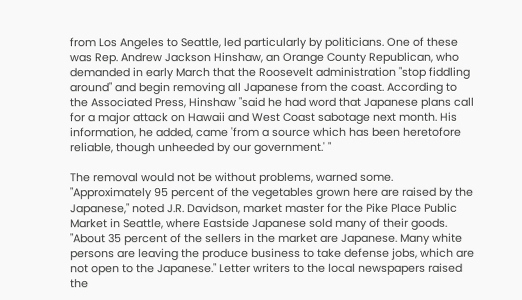from Los Angeles to Seattle, led particularly by politicians. One of these was Rep. Andrew Jackson Hinshaw, an Orange County Republican, who demanded in early March that the Roosevelt administration "stop fiddling around" and begin removing all Japanese from the coast. According to the Associated Press, Hinshaw "said he had word that Japanese plans call for a major attack on Hawaii and West Coast sabotage next month. His information, he added, came 'from a source which has been heretofore reliable, though unheeded by our government.' "

The removal would not be without problems, warned some. "Approximately 95 percent of the vegetables grown here are raised by the Japanese," noted J.R. Davidson, market master for the Pike Place Public Market in Seattle, where Eastside Japanese sold many of their goods. "About 35 percent of the sellers in the market are Japanese. Many white persons are leaving the produce business to take defense jobs, which are not open to the Japanese." Letter writers to the local newspapers raised the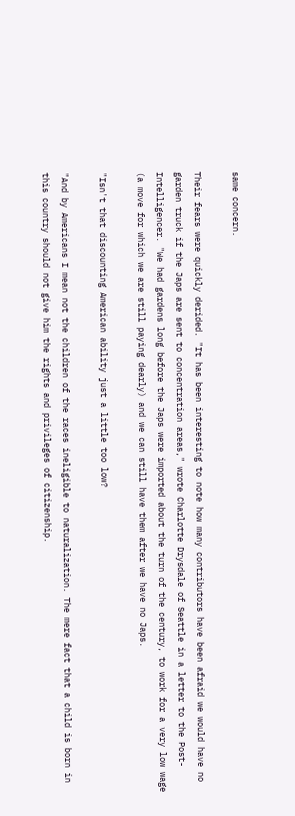same concern.

Their fears were quickly derided. "It has been interesting to note how many contributors have been afraid we would have no garden truck if the Japs are sent to concentration areas," wrote Charlotte Drysdale of Seattle in a letter to the Post-Intelligencer. "We had gardens long before the Japs were imported about the turn of the century, to work for a very low wage (a move for which we are still paying dearly) and we can still have them after we have no Japs.

"Isn't that discounting American ability just a little too low?

"And by Americans I mean not the children of the races ineligible to naturalization. The mere fact that a child is born in this country should not give him the rights and privileges of citizenship.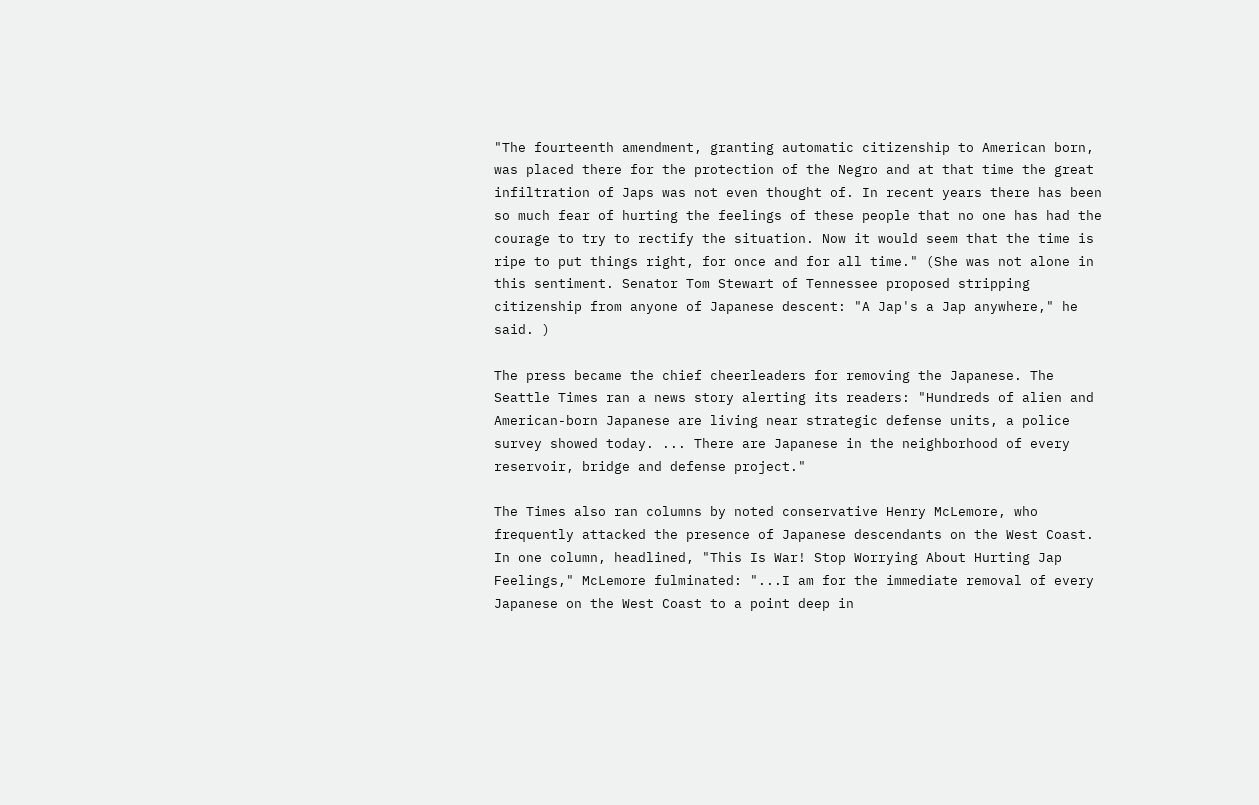"The fourteenth amendment, granting automatic citizenship to American born, was placed there for the protection of the Negro and at that time the great infiltration of Japs was not even thought of. In recent years there has been so much fear of hurting the feelings of these people that no one has had the courage to try to rectify the situation. Now it would seem that the time is ripe to put things right, for once and for all time." (She was not alone in this sentiment. Senator Tom Stewart of Tennessee proposed stripping citizenship from anyone of Japanese descent: "A Jap's a Jap anywhere," he said. )

The press became the chief cheerleaders for removing the Japanese. The Seattle Times ran a news story alerting its readers: "Hundreds of alien and American-born Japanese are living near strategic defense units, a police survey showed today. ... There are Japanese in the neighborhood of every reservoir, bridge and defense project."

The Times also ran columns by noted conservative Henry McLemore, who frequently attacked the presence of Japanese descendants on the West Coast. In one column, headlined, "This Is War! Stop Worrying About Hurting Jap Feelings," McLemore fulminated: "...I am for the immediate removal of every Japanese on the West Coast to a point deep in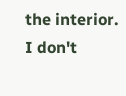the interior. I don't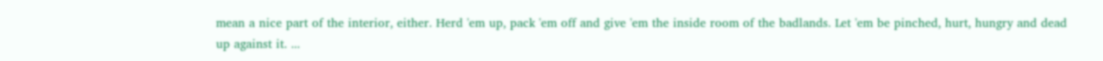mean a nice part of the interior, either. Herd 'em up, pack 'em off and give 'em the inside room of the badlands. Let 'em be pinched, hurt, hungry and dead up against it. ...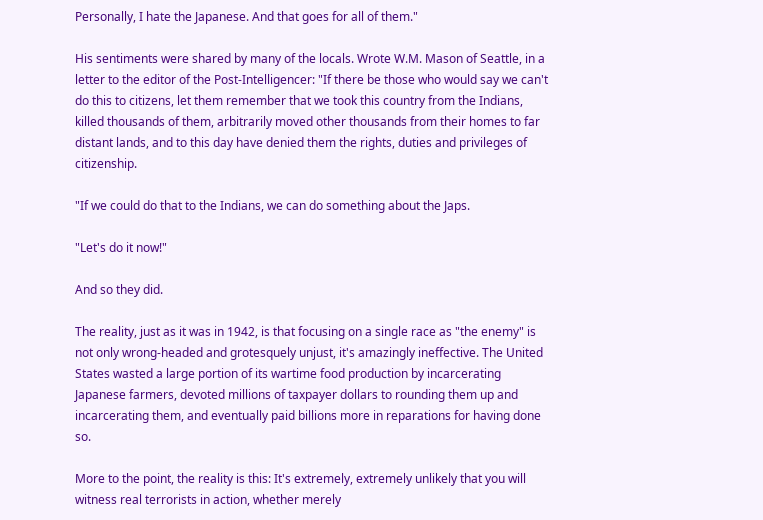Personally, I hate the Japanese. And that goes for all of them."

His sentiments were shared by many of the locals. Wrote W.M. Mason of Seattle, in a letter to the editor of the Post-Intelligencer: "If there be those who would say we can't do this to citizens, let them remember that we took this country from the Indians, killed thousands of them, arbitrarily moved other thousands from their homes to far distant lands, and to this day have denied them the rights, duties and privileges of citizenship.

"If we could do that to the Indians, we can do something about the Japs.

"Let's do it now!"

And so they did.

The reality, just as it was in 1942, is that focusing on a single race as "the enemy" is not only wrong-headed and grotesquely unjust, it's amazingly ineffective. The United States wasted a large portion of its wartime food production by incarcerating Japanese farmers, devoted millions of taxpayer dollars to rounding them up and incarcerating them, and eventually paid billions more in reparations for having done so.

More to the point, the reality is this: It's extremely, extremely unlikely that you will witness real terrorists in action, whether merely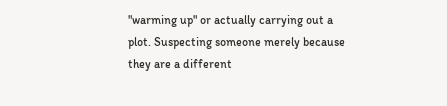"warming up" or actually carrying out a plot. Suspecting someone merely because they are a different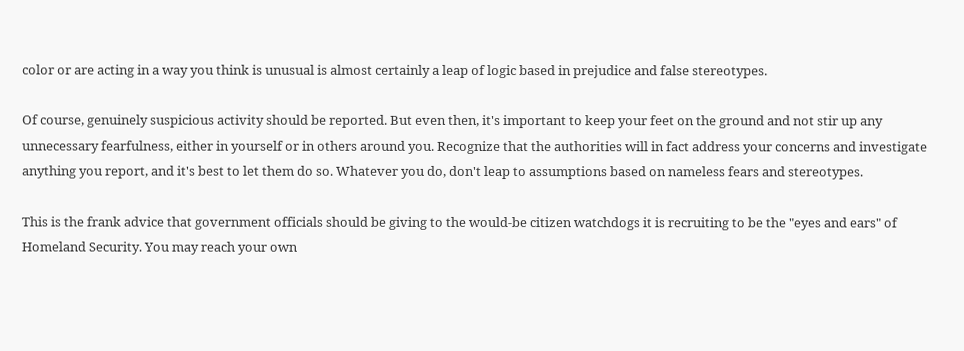color or are acting in a way you think is unusual is almost certainly a leap of logic based in prejudice and false stereotypes.

Of course, genuinely suspicious activity should be reported. But even then, it's important to keep your feet on the ground and not stir up any unnecessary fearfulness, either in yourself or in others around you. Recognize that the authorities will in fact address your concerns and investigate anything you report, and it's best to let them do so. Whatever you do, don't leap to assumptions based on nameless fears and stereotypes.

This is the frank advice that government officials should be giving to the would-be citizen watchdogs it is recruiting to be the "eyes and ears" of Homeland Security. You may reach your own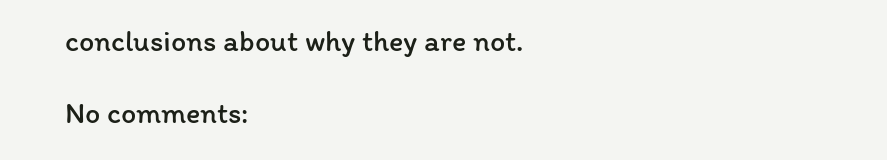conclusions about why they are not.

No comments: